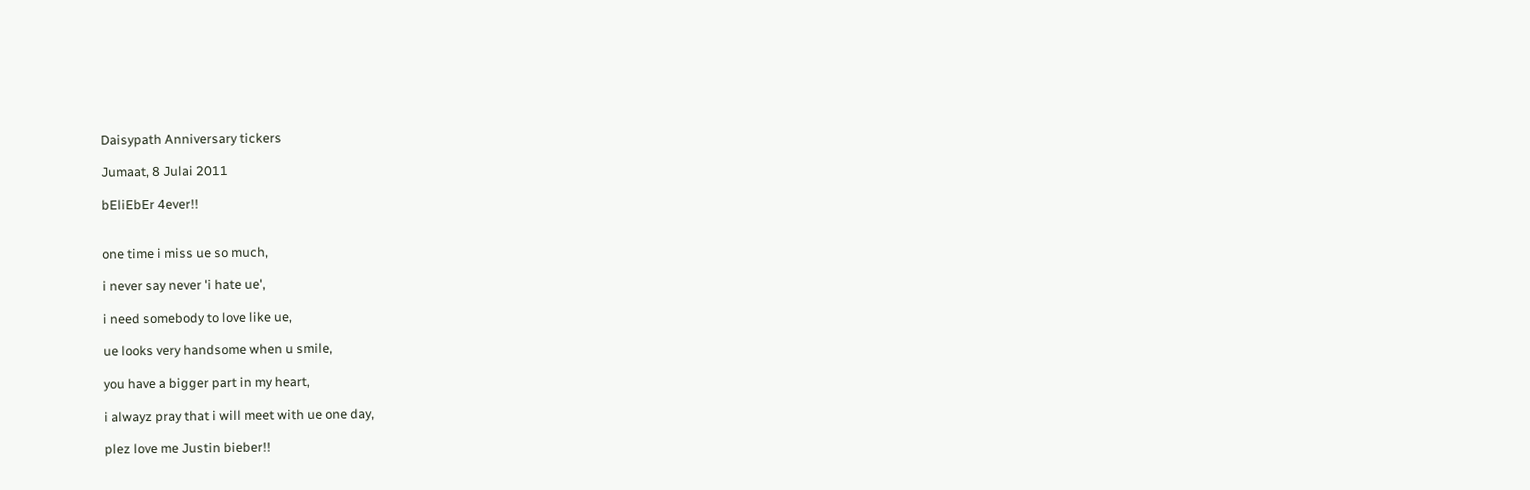Daisypath Anniversary tickers

Jumaat, 8 Julai 2011

bEliEbEr 4ever!!


one time i miss ue so much,

i never say never 'i hate ue',

i need somebody to love like ue,

ue looks very handsome when u smile,

you have a bigger part in my heart,

i alwayz pray that i will meet with ue one day,

plez love me Justin bieber!!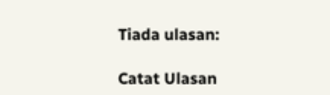Tiada ulasan:

Catat Ulasan